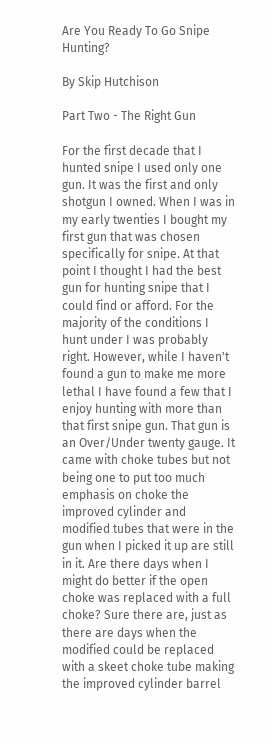Are You Ready To Go Snipe Hunting?

By Skip Hutchison

Part Two - The Right Gun

For the first decade that I hunted snipe I used only one gun. It was the first and only shotgun I owned. When I was in my early twenties I bought my first gun that was chosen specifically for snipe. At that point I thought I had the best gun for hunting snipe that I could find or afford. For the majority of the conditions I hunt under I was probably right. However, while I haven't found a gun to make me more lethal I have found a few that I enjoy hunting with more than that first snipe gun. That gun is an Over/Under twenty gauge. It came with choke tubes but not being one to put too much emphasis on choke the improved cylinder and modified tubes that were in the gun when I picked it up are still in it. Are there days when I might do better if the open choke was replaced with a full choke? Sure there are, just as there are days when the modified could be replaced with a skeet choke tube making the improved cylinder barrel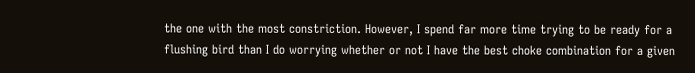the one with the most constriction. However, I spend far more time trying to be ready for a flushing bird than I do worrying whether or not I have the best choke combination for a given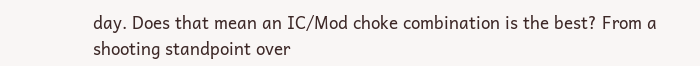day. Does that mean an IC/Mod choke combination is the best? From a shooting standpoint over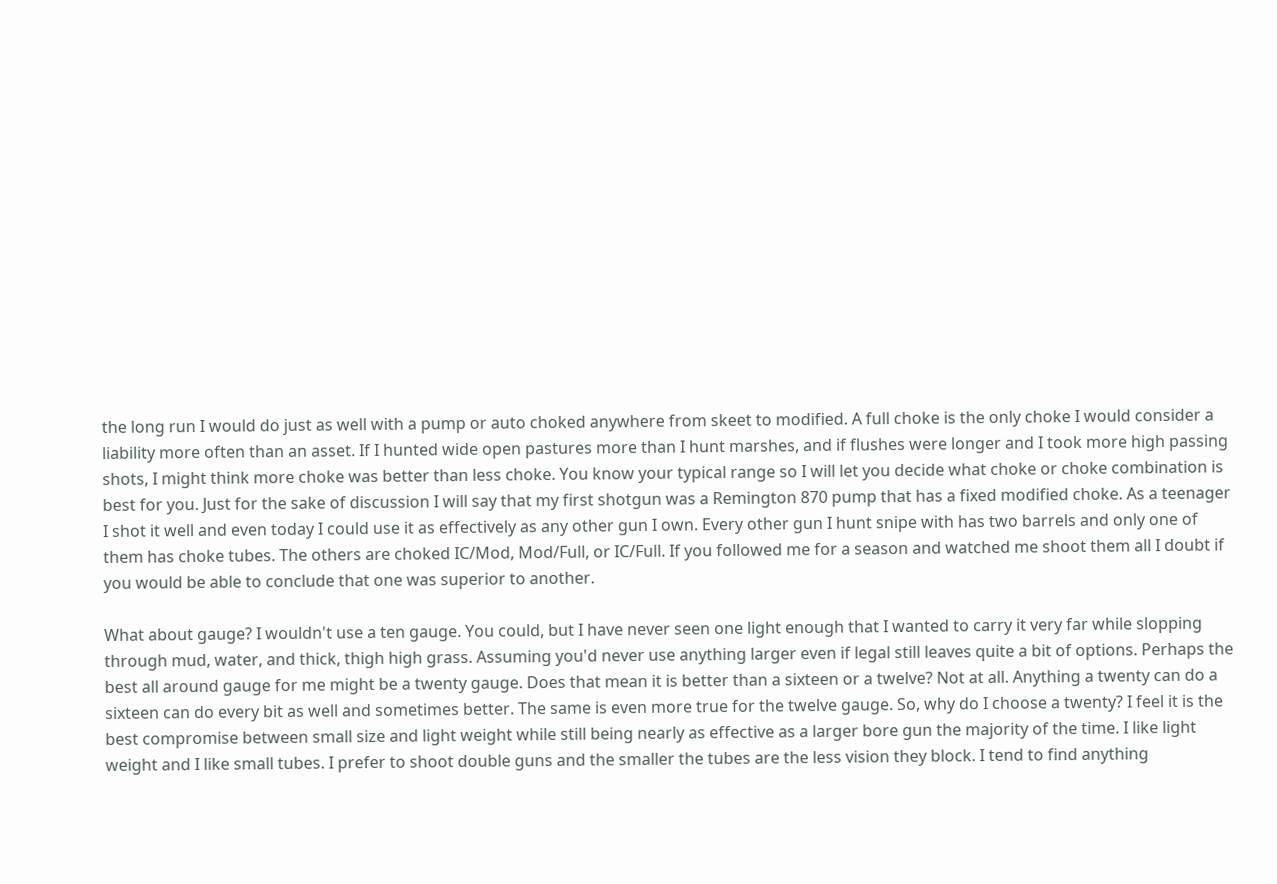the long run I would do just as well with a pump or auto choked anywhere from skeet to modified. A full choke is the only choke I would consider a liability more often than an asset. If I hunted wide open pastures more than I hunt marshes, and if flushes were longer and I took more high passing shots, I might think more choke was better than less choke. You know your typical range so I will let you decide what choke or choke combination is best for you. Just for the sake of discussion I will say that my first shotgun was a Remington 870 pump that has a fixed modified choke. As a teenager I shot it well and even today I could use it as effectively as any other gun I own. Every other gun I hunt snipe with has two barrels and only one of them has choke tubes. The others are choked IC/Mod, Mod/Full, or IC/Full. If you followed me for a season and watched me shoot them all I doubt if you would be able to conclude that one was superior to another.

What about gauge? I wouldn't use a ten gauge. You could, but I have never seen one light enough that I wanted to carry it very far while slopping through mud, water, and thick, thigh high grass. Assuming you'd never use anything larger even if legal still leaves quite a bit of options. Perhaps the best all around gauge for me might be a twenty gauge. Does that mean it is better than a sixteen or a twelve? Not at all. Anything a twenty can do a sixteen can do every bit as well and sometimes better. The same is even more true for the twelve gauge. So, why do I choose a twenty? I feel it is the best compromise between small size and light weight while still being nearly as effective as a larger bore gun the majority of the time. I like light weight and I like small tubes. I prefer to shoot double guns and the smaller the tubes are the less vision they block. I tend to find anything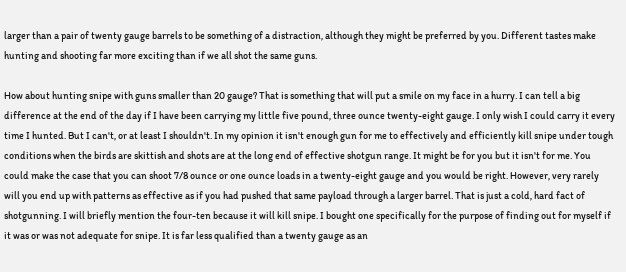larger than a pair of twenty gauge barrels to be something of a distraction, although they might be preferred by you. Different tastes make hunting and shooting far more exciting than if we all shot the same guns.

How about hunting snipe with guns smaller than 20 gauge? That is something that will put a smile on my face in a hurry. I can tell a big difference at the end of the day if I have been carrying my little five pound, three ounce twenty-eight gauge. I only wish I could carry it every time I hunted. But I can't, or at least I shouldn't. In my opinion it isn't enough gun for me to effectively and efficiently kill snipe under tough conditions when the birds are skittish and shots are at the long end of effective shotgun range. It might be for you but it isn't for me. You could make the case that you can shoot 7/8 ounce or one ounce loads in a twenty-eight gauge and you would be right. However, very rarely will you end up with patterns as effective as if you had pushed that same payload through a larger barrel. That is just a cold, hard fact of shotgunning. I will briefly mention the four-ten because it will kill snipe. I bought one specifically for the purpose of finding out for myself if it was or was not adequate for snipe. It is far less qualified than a twenty gauge as an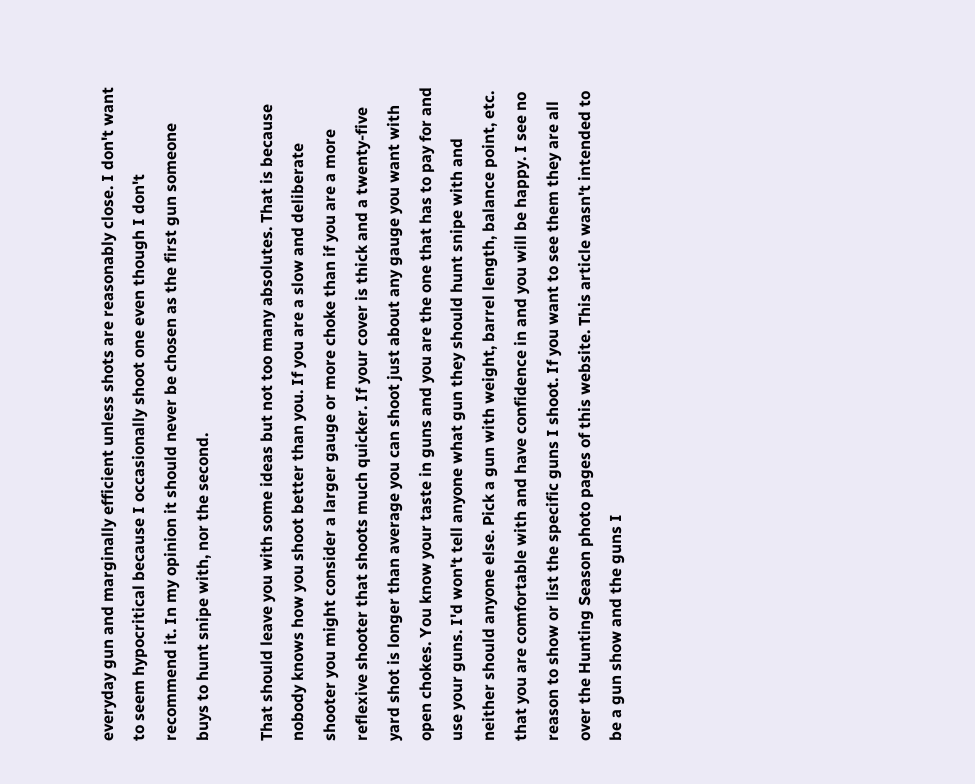everyday gun and marginally efficient unless shots are reasonably close. I don't want to seem hypocritical because I occasionally shoot one even though I don't recommend it. In my opinion it should never be chosen as the first gun someone buys to hunt snipe with, nor the second.

That should leave you with some ideas but not too many absolutes. That is because nobody knows how you shoot better than you. If you are a slow and deliberate shooter you might consider a larger gauge or more choke than if you are a more reflexive shooter that shoots much quicker. If your cover is thick and a twenty-five yard shot is longer than average you can shoot just about any gauge you want with open chokes. You know your taste in guns and you are the one that has to pay for and use your guns. I'd won't tell anyone what gun they should hunt snipe with and neither should anyone else. Pick a gun with weight, barrel length, balance point, etc. that you are comfortable with and have confidence in and you will be happy. I see no reason to show or list the specific guns I shoot. If you want to see them they are all over the Hunting Season photo pages of this website. This article wasn't intended to be a gun show and the guns I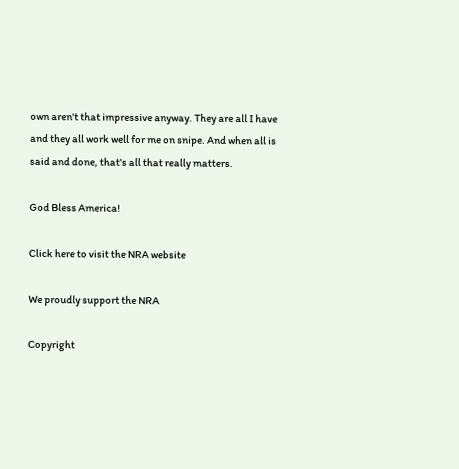own aren't that impressive anyway. They are all I have and they all work well for me on snipe. And when all is said and done, that's all that really matters.

God Bless America!

Click here to visit the NRA website

We proudly support the NRA

Copyright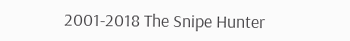2001-2018 The Snipe Hunter